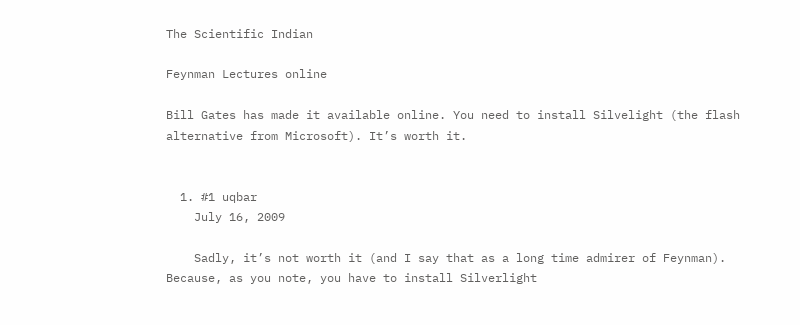The Scientific Indian

Feynman Lectures online

Bill Gates has made it available online. You need to install Silvelight (the flash alternative from Microsoft). It’s worth it.


  1. #1 uqbar
    July 16, 2009

    Sadly, it’s not worth it (and I say that as a long time admirer of Feynman). Because, as you note, you have to install Silverlight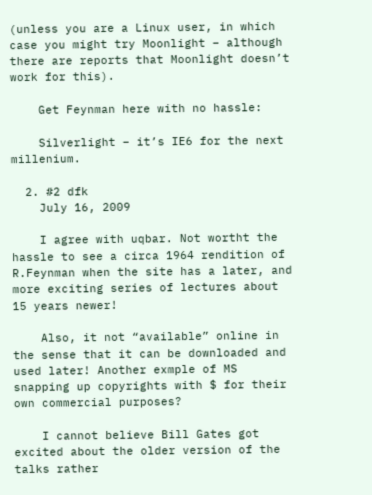(unless you are a Linux user, in which case you might try Moonlight – although there are reports that Moonlight doesn’t work for this).

    Get Feynman here with no hassle:

    Silverlight – it’s IE6 for the next millenium.

  2. #2 dfk
    July 16, 2009

    I agree with uqbar. Not wortht the hassle to see a circa 1964 rendition of R.Feynman when the site has a later, and more exciting series of lectures about 15 years newer!

    Also, it not “available” online in the sense that it can be downloaded and used later! Another exmple of MS snapping up copyrights with $ for their own commercial purposes?

    I cannot believe Bill Gates got excited about the older version of the talks rather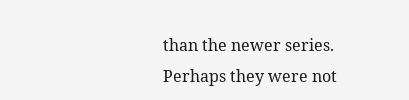than the newer series. Perhaps they were not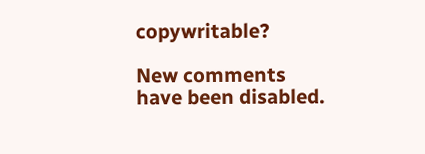copywritable?

New comments have been disabled.